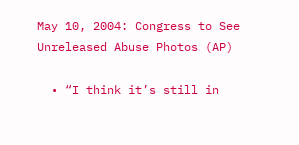May 10, 2004: Congress to See Unreleased Abuse Photos (AP)

  • “I think it’s still in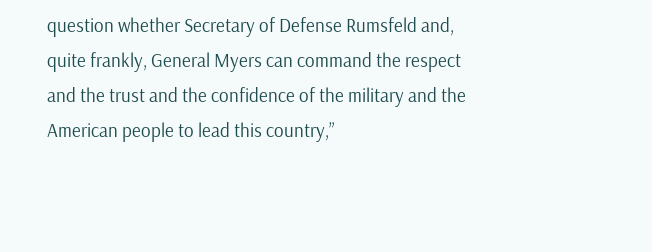question whether Secretary of Defense Rumsfeld and, quite frankly, General Myers can command the respect and the trust and the confidence of the military and the American people to lead this country,”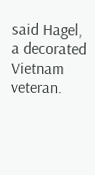said Hagel, a decorated Vietnam veteran.